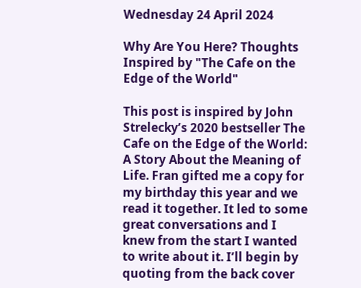Wednesday 24 April 2024

Why Are You Here? Thoughts Inspired by "The Cafe on the Edge of the World"

This post is inspired by John Strelecky’s 2020 bestseller The Cafe on the Edge of the World: A Story About the Meaning of Life. Fran gifted me a copy for my birthday this year and we read it together. It led to some great conversations and I knew from the start I wanted to write about it. I’ll begin by quoting from the back cover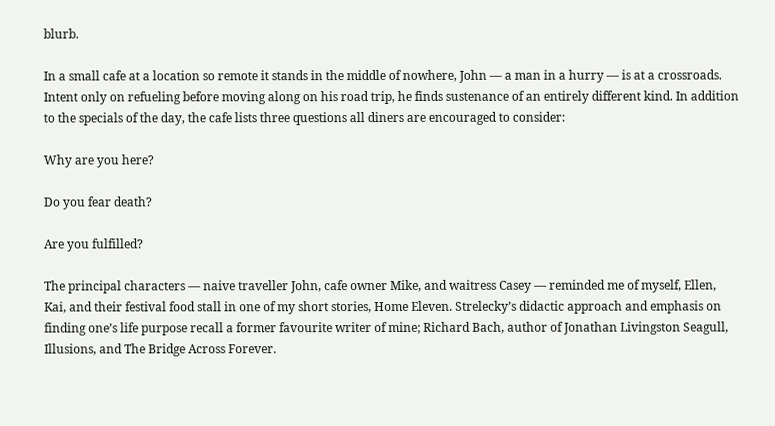blurb.

In a small cafe at a location so remote it stands in the middle of nowhere, John — a man in a hurry — is at a crossroads. Intent only on refueling before moving along on his road trip, he finds sustenance of an entirely different kind. In addition to the specials of the day, the cafe lists three questions all diners are encouraged to consider:

Why are you here?

Do you fear death?

Are you fulfilled?

The principal characters — naive traveller John, cafe owner Mike, and waitress Casey — reminded me of myself, Ellen, Kai, and their festival food stall in one of my short stories, Home Eleven. Strelecky’s didactic approach and emphasis on finding one’s life purpose recall a former favourite writer of mine; Richard Bach, author of Jonathan Livingston Seagull, Illusions, and The Bridge Across Forever.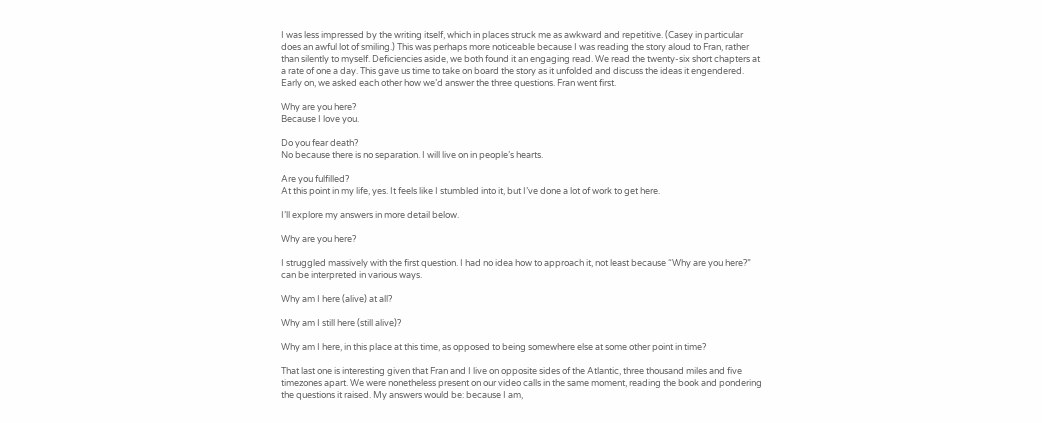I was less impressed by the writing itself, which in places struck me as awkward and repetitive. (Casey in particular does an awful lot of smiling.) This was perhaps more noticeable because I was reading the story aloud to Fran, rather than silently to myself. Deficiencies aside, we both found it an engaging read. We read the twenty-six short chapters at a rate of one a day. This gave us time to take on board the story as it unfolded and discuss the ideas it engendered. Early on, we asked each other how we’d answer the three questions. Fran went first.

Why are you here?
Because I love you.

Do you fear death?
No because there is no separation. I will live on in people’s hearts.

Are you fulfilled?
At this point in my life, yes. It feels like I stumbled into it, but I’ve done a lot of work to get here.

I’ll explore my answers in more detail below.

Why are you here?

I struggled massively with the first question. I had no idea how to approach it, not least because “Why are you here?” can be interpreted in various ways.

Why am I here (alive) at all?

Why am I still here (still alive)?

Why am I here, in this place at this time, as opposed to being somewhere else at some other point in time?

That last one is interesting given that Fran and I live on opposite sides of the Atlantic, three thousand miles and five timezones apart. We were nonetheless present on our video calls in the same moment, reading the book and pondering the questions it raised. My answers would be: because I am,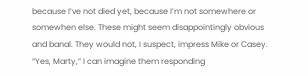because I’ve not died yet, because I’m not somewhere or somewhen else. These might seem disappointingly obvious and banal. They would not, I suspect, impress Mike or Casey. “Yes, Marty,” I can imagine them responding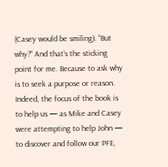(Casey would be smiling). “But why?“ And that’s the sticking point for me. Because to ask why is to seek a purpose or reason. Indeed, the focus of the book is to help us — as Mike and Casey were attempting to help John — to discover and follow our PFE,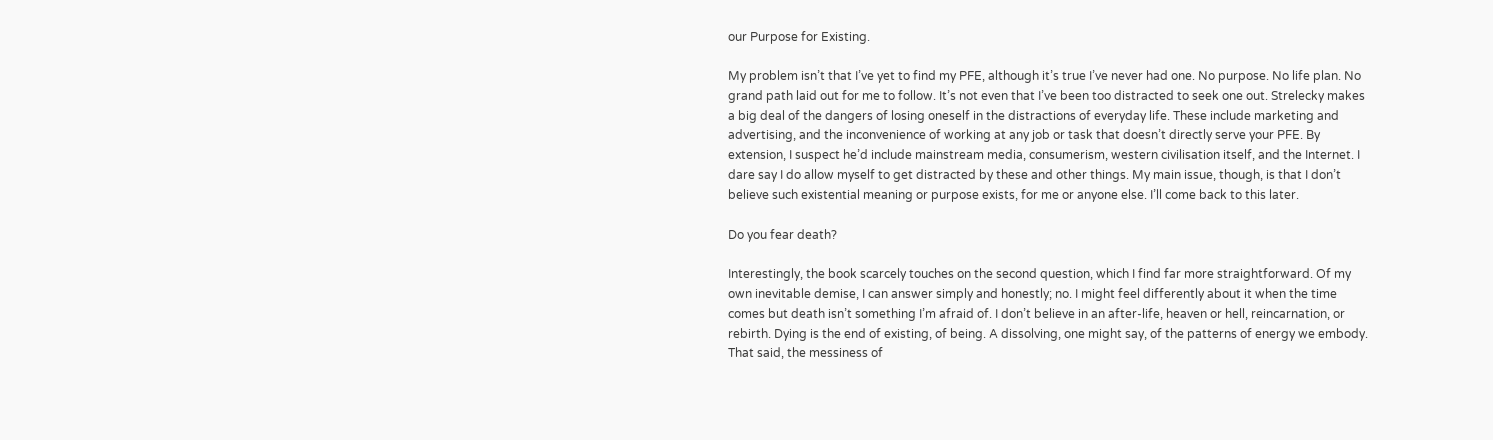our Purpose for Existing.

My problem isn’t that I’ve yet to find my PFE, although it’s true I’ve never had one. No purpose. No life plan. No grand path laid out for me to follow. It’s not even that I’ve been too distracted to seek one out. Strelecky makes a big deal of the dangers of losing oneself in the distractions of everyday life. These include marketing and advertising, and the inconvenience of working at any job or task that doesn’t directly serve your PFE. By extension, I suspect he’d include mainstream media, consumerism, western civilisation itself, and the Internet. I dare say I do allow myself to get distracted by these and other things. My main issue, though, is that I don’t believe such existential meaning or purpose exists, for me or anyone else. I’ll come back to this later.

Do you fear death?

Interestingly, the book scarcely touches on the second question, which I find far more straightforward. Of my own inevitable demise, I can answer simply and honestly; no. I might feel differently about it when the time comes but death isn’t something I’m afraid of. I don’t believe in an after-life, heaven or hell, reincarnation, or rebirth. Dying is the end of existing, of being. A dissolving, one might say, of the patterns of energy we embody. That said, the messiness of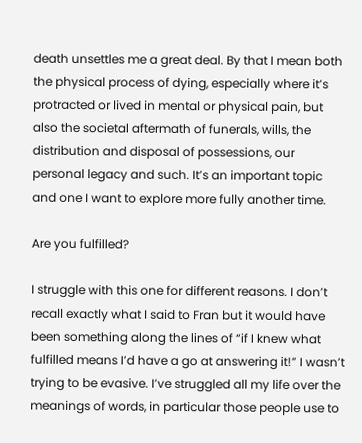death unsettles me a great deal. By that I mean both the physical process of dying, especially where it’s protracted or lived in mental or physical pain, but also the societal aftermath of funerals, wills, the distribution and disposal of possessions, our personal legacy and such. It’s an important topic and one I want to explore more fully another time.

Are you fulfilled?

I struggle with this one for different reasons. I don’t recall exactly what I said to Fran but it would have been something along the lines of “if I knew what fulfilled means I’d have a go at answering it!” I wasn’t trying to be evasive. I’ve struggled all my life over the meanings of words, in particular those people use to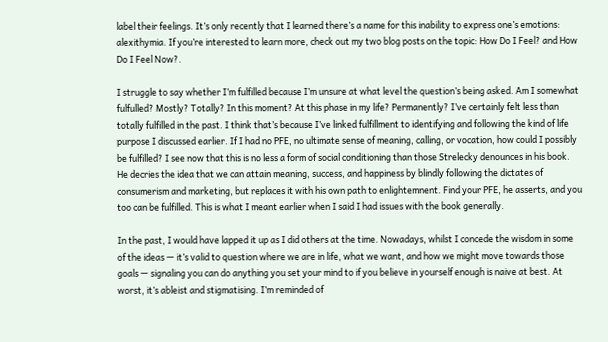label their feelings. It’s only recently that I learned there’s a name for this inability to express one’s emotions: alexithymia. If you’re interested to learn more, check out my two blog posts on the topic: How Do I Feel? and How Do I Feel Now?.

I struggle to say whether I’m fulfilled because I’m unsure at what level the question’s being asked. Am I somewhat fulfulled? Mostly? Totally? In this moment? At this phase in my life? Permanently? I’ve certainly felt less than totally fulfilled in the past. I think that’s because I’ve linked fulfillment to identifying and following the kind of life purpose I discussed earlier. If I had no PFE, no ultimate sense of meaning, calling, or vocation, how could I possibly be fulfilled? I see now that this is no less a form of social conditioning than those Strelecky denounces in his book. He decries the idea that we can attain meaning, success, and happiness by blindly following the dictates of consumerism and marketing, but replaces it with his own path to enlightemnent. Find your PFE, he asserts, and you too can be fulfilled. This is what I meant earlier when I said I had issues with the book generally.

In the past, I would have lapped it up as I did others at the time. Nowadays, whilst I concede the wisdom in some of the ideas — it’s valid to question where we are in life, what we want, and how we might move towards those goals — signaling you can do anything you set your mind to if you believe in yourself enough is naive at best. At worst, it’s ableist and stigmatising. I’m reminded of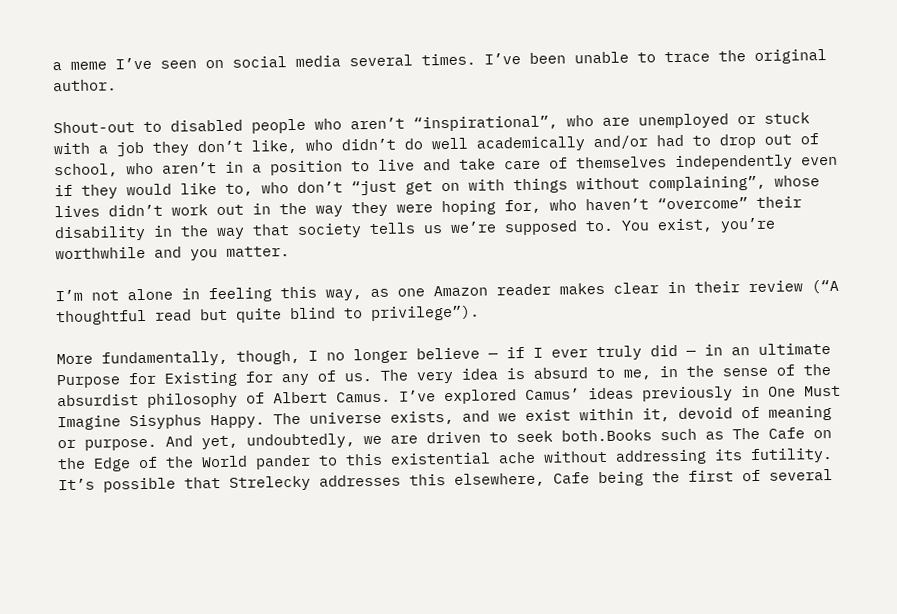a meme I’ve seen on social media several times. I’ve been unable to trace the original author.

Shout-out to disabled people who aren’t “inspirational”, who are unemployed or stuck with a job they don’t like, who didn’t do well academically and/or had to drop out of school, who aren’t in a position to live and take care of themselves independently even if they would like to, who don’t “just get on with things without complaining”, whose lives didn’t work out in the way they were hoping for, who haven’t “overcome” their disability in the way that society tells us we’re supposed to. You exist, you’re worthwhile and you matter.

I’m not alone in feeling this way, as one Amazon reader makes clear in their review (“A thoughtful read but quite blind to privilege”).

More fundamentally, though, I no longer believe — if I ever truly did — in an ultimate Purpose for Existing for any of us. The very idea is absurd to me, in the sense of the absurdist philosophy of Albert Camus. I’ve explored Camus’ ideas previously in One Must Imagine Sisyphus Happy. The universe exists, and we exist within it, devoid of meaning or purpose. And yet, undoubtedly, we are driven to seek both.Books such as The Cafe on the Edge of the World pander to this existential ache without addressing its futility. It’s possible that Strelecky addresses this elsewhere, Cafe being the first of several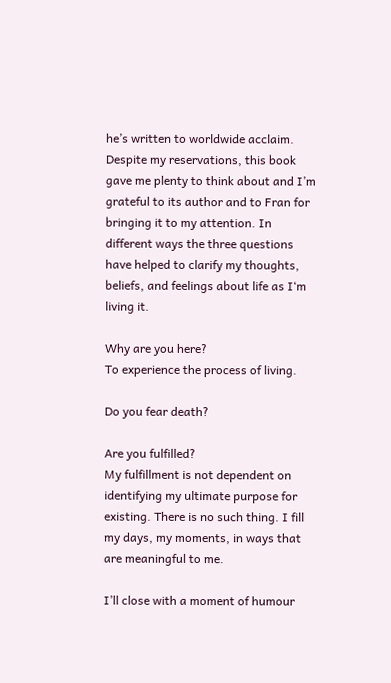he’s written to worldwide acclaim. Despite my reservations, this book gave me plenty to think about and I’m grateful to its author and to Fran for bringing it to my attention. In different ways the three questions have helped to clarify my thoughts, beliefs, and feelings about life as I‘m living it.

Why are you here?
To experience the process of living.

Do you fear death?

Are you fulfilled?
My fulfillment is not dependent on identifying my ultimate purpose for existing. There is no such thing. I fill my days, my moments, in ways that are meaningful to me.

I’ll close with a moment of humour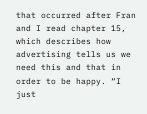that occurred after Fran and I read chapter 15, which describes how advertising tells us we need this and that in order to be happy. “I just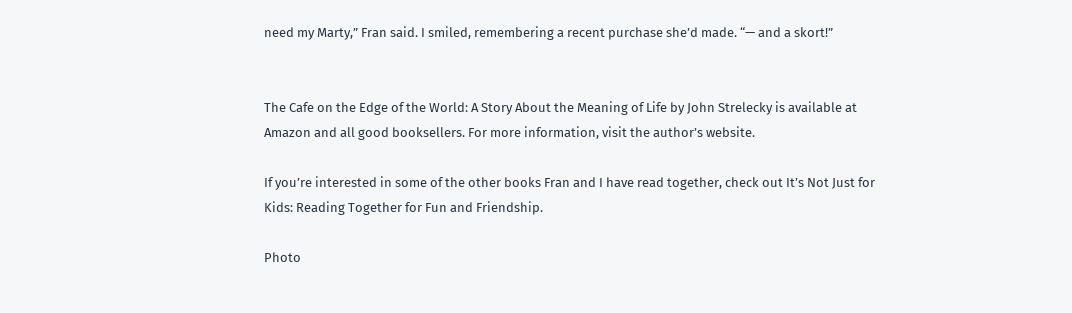need my Marty,” Fran said. I smiled, remembering a recent purchase she’d made. “— and a skort!”


The Cafe on the Edge of the World: A Story About the Meaning of Life by John Strelecky is available at Amazon and all good booksellers. For more information, visit the author’s website.

If you’re interested in some of the other books Fran and I have read together, check out It’s Not Just for Kids: Reading Together for Fun and Friendship.

Photo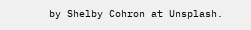by Shelby Cohron at Unsplash.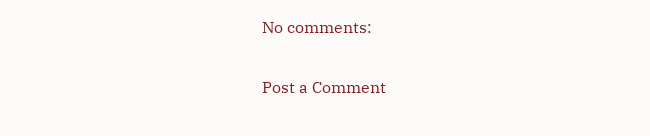No comments:

Post a Comment